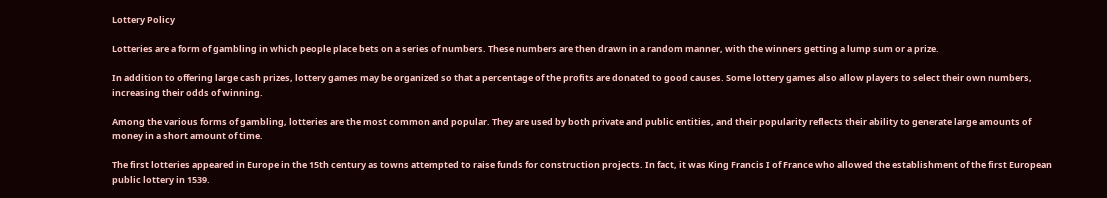Lottery Policy

Lotteries are a form of gambling in which people place bets on a series of numbers. These numbers are then drawn in a random manner, with the winners getting a lump sum or a prize.

In addition to offering large cash prizes, lottery games may be organized so that a percentage of the profits are donated to good causes. Some lottery games also allow players to select their own numbers, increasing their odds of winning.

Among the various forms of gambling, lotteries are the most common and popular. They are used by both private and public entities, and their popularity reflects their ability to generate large amounts of money in a short amount of time.

The first lotteries appeared in Europe in the 15th century as towns attempted to raise funds for construction projects. In fact, it was King Francis I of France who allowed the establishment of the first European public lottery in 1539.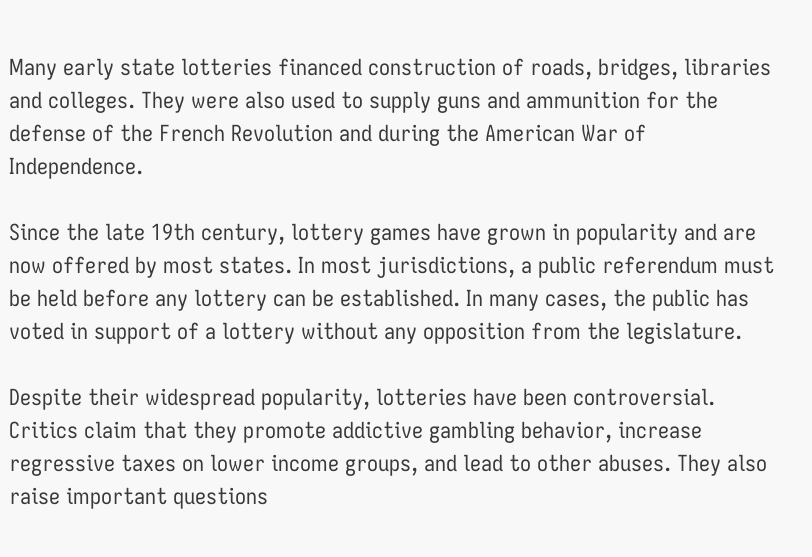Many early state lotteries financed construction of roads, bridges, libraries and colleges. They were also used to supply guns and ammunition for the defense of the French Revolution and during the American War of Independence.

Since the late 19th century, lottery games have grown in popularity and are now offered by most states. In most jurisdictions, a public referendum must be held before any lottery can be established. In many cases, the public has voted in support of a lottery without any opposition from the legislature.

Despite their widespread popularity, lotteries have been controversial. Critics claim that they promote addictive gambling behavior, increase regressive taxes on lower income groups, and lead to other abuses. They also raise important questions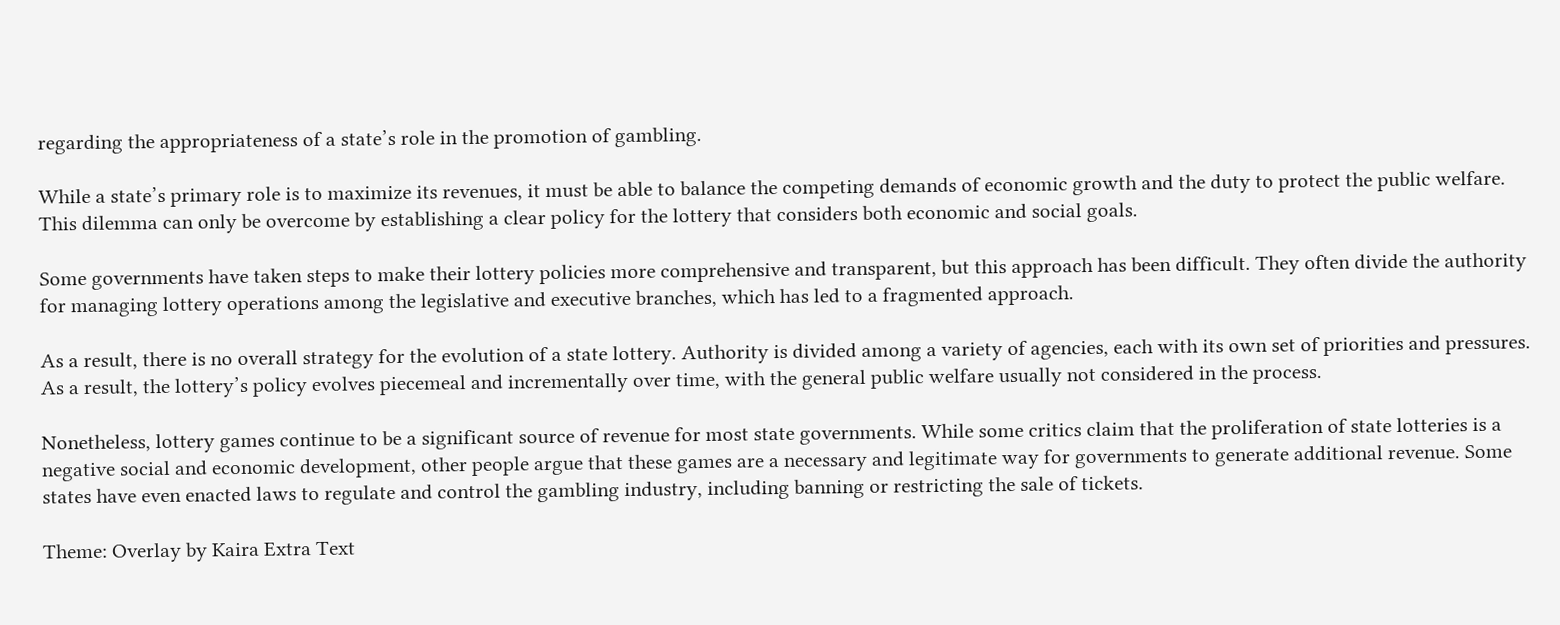regarding the appropriateness of a state’s role in the promotion of gambling.

While a state’s primary role is to maximize its revenues, it must be able to balance the competing demands of economic growth and the duty to protect the public welfare. This dilemma can only be overcome by establishing a clear policy for the lottery that considers both economic and social goals.

Some governments have taken steps to make their lottery policies more comprehensive and transparent, but this approach has been difficult. They often divide the authority for managing lottery operations among the legislative and executive branches, which has led to a fragmented approach.

As a result, there is no overall strategy for the evolution of a state lottery. Authority is divided among a variety of agencies, each with its own set of priorities and pressures. As a result, the lottery’s policy evolves piecemeal and incrementally over time, with the general public welfare usually not considered in the process.

Nonetheless, lottery games continue to be a significant source of revenue for most state governments. While some critics claim that the proliferation of state lotteries is a negative social and economic development, other people argue that these games are a necessary and legitimate way for governments to generate additional revenue. Some states have even enacted laws to regulate and control the gambling industry, including banning or restricting the sale of tickets.

Theme: Overlay by Kaira Extra Text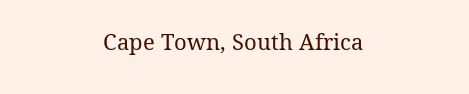Cape Town, South Africa